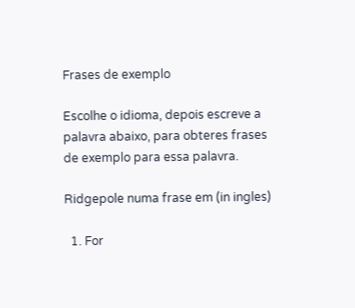Frases de exemplo

Escolhe o idioma, depois escreve a palavra abaixo, para obteres frases de exemplo para essa palavra.

Ridgepole numa frase em (in ingles)

  1. For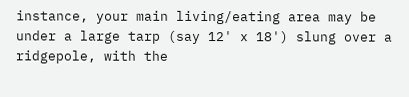instance, your main living/eating area may be under a large tarp (say 12' x 18') slung over a ridgepole, with the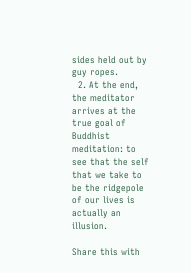sides held out by guy ropes.
  2. At the end, the meditator arrives at the true goal of Buddhist meditation: to see that the self that we take to be the ridgepole of our lives is actually an illusion.

Share this with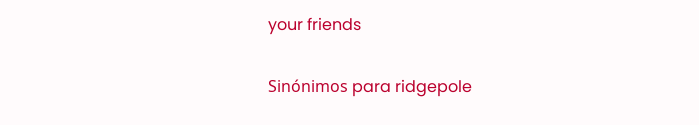your friends

Sinónimos para ridgepole